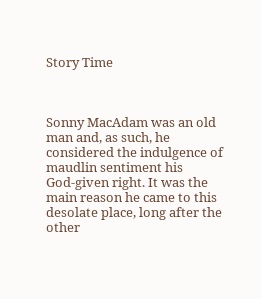Story Time



Sonny MacAdam was an old man and, as such, he considered the indulgence of maudlin sentiment his God‑given right. It was the main reason he came to this desolate place, long after the other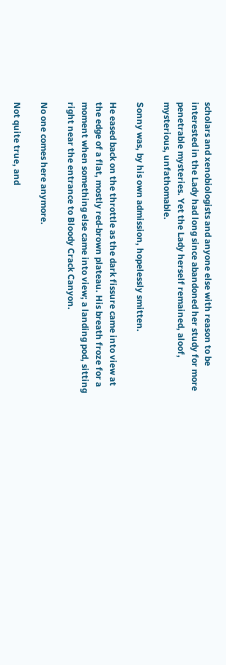scholars and xenobiologists and anyone else with reason to be interested in the Lady had long since abandoned her study for more penetrable mysteries. Yet the Lady herself remained, aloof, mysterious, unfathomable.

Sonny was, by his own admission, hopelessly smitten.

He eased back on the throttle as the dark fissure came into view at the edge of a flat, mostly red‑brown plateau. His breath froze for a moment when something else came into view; a landing pod, sitting right near the entrance to Bloody Crack Canyon.

No one comes here anymore.

Not quite true, and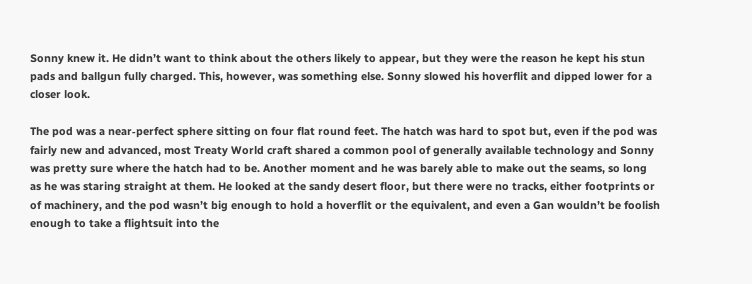Sonny knew it. He didn’t want to think about the others likely to appear, but they were the reason he kept his stun pads and ballgun fully charged. This, however, was something else. Sonny slowed his hoverflit and dipped lower for a closer look.

The pod was a near‑perfect sphere sitting on four flat round feet. The hatch was hard to spot but, even if the pod was fairly new and advanced, most Treaty World craft shared a common pool of generally available technology and Sonny was pretty sure where the hatch had to be. Another moment and he was barely able to make out the seams, so long as he was staring straight at them. He looked at the sandy desert floor, but there were no tracks, either footprints or of machinery, and the pod wasn’t big enough to hold a hoverflit or the equivalent, and even a Gan wouldn’t be foolish enough to take a flightsuit into the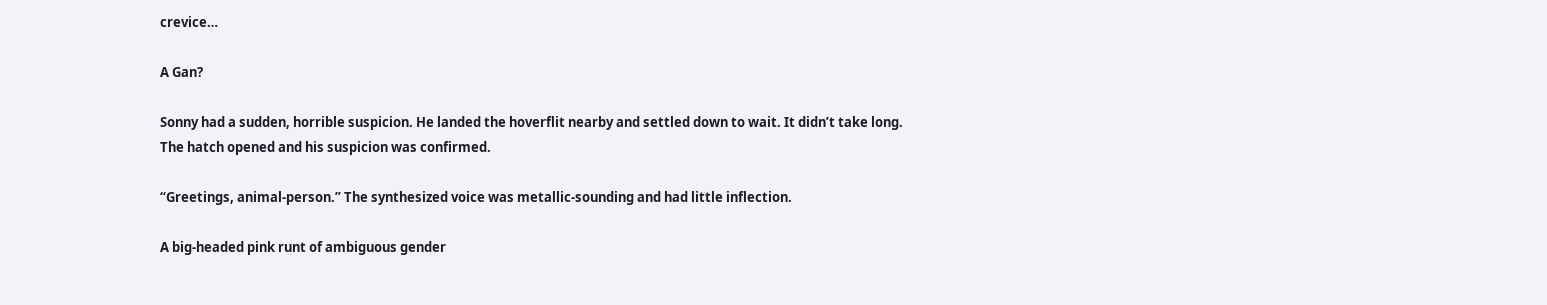crevice…

A Gan?

Sonny had a sudden, horrible suspicion. He landed the hoverflit nearby and settled down to wait. It didn’t take long. The hatch opened and his suspicion was confirmed.

“Greetings, animal-person.” The synthesized voice was metallic‑sounding and had little inflection.

A big-headed pink runt of ambiguous gender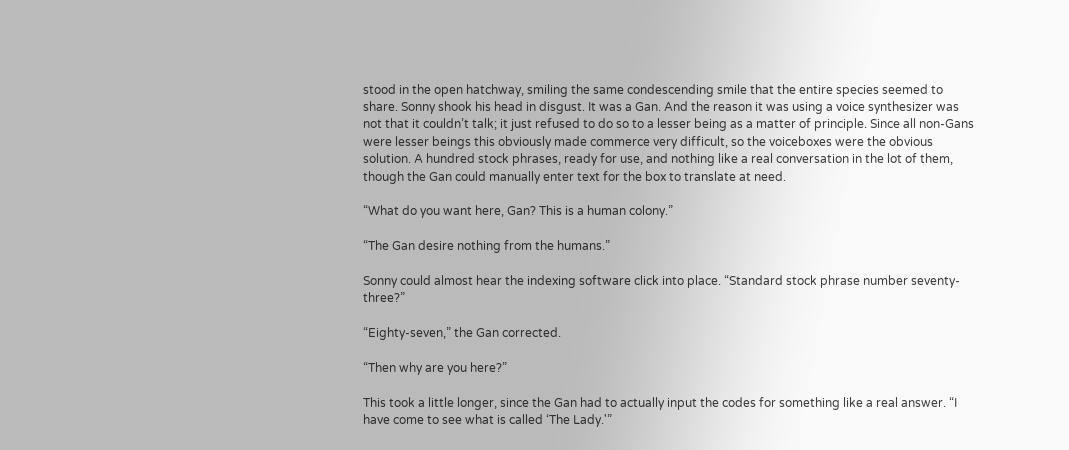stood in the open hatchway, smiling the same condescending smile that the entire species seemed to share. Sonny shook his head in disgust. It was a Gan. And the reason it was using a voice synthesizer was not that it couldn’t talk; it just refused to do so to a lesser being as a matter of principle. Since all non-Gans were lesser beings this obviously made commerce very difficult, so the voiceboxes were the obvious solution. A hundred stock phrases, ready for use, and nothing like a real conversation in the lot of them, though the Gan could manually enter text for the box to translate at need.

“What do you want here, Gan? This is a human colony.”

“The Gan desire nothing from the humans.”

Sonny could almost hear the indexing software click into place. “Standard stock phrase number seventy-three?”

“Eighty-seven,” the Gan corrected.

“Then why are you here?”

This took a little longer, since the Gan had to actually input the codes for something like a real answer. “I have come to see what is called ‘The Lady.'”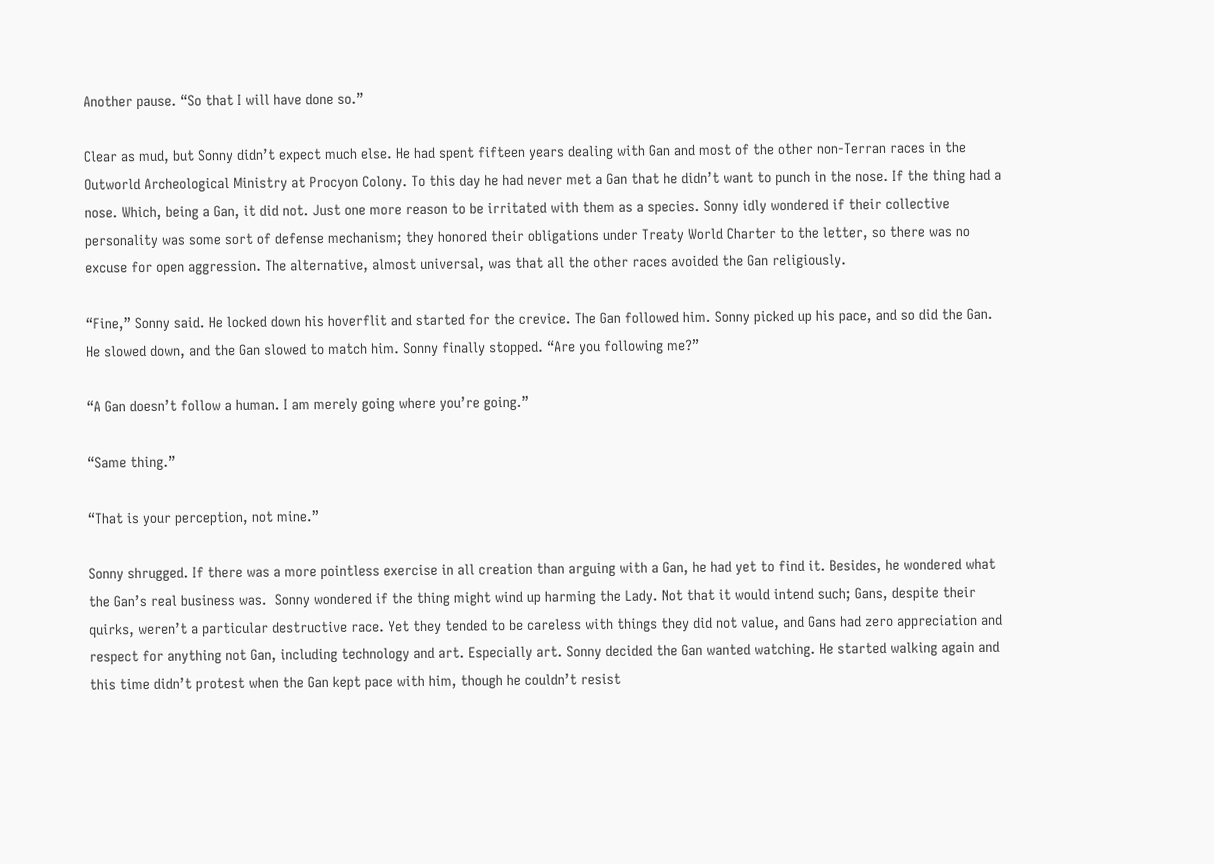Another pause. “So that I will have done so.”

Clear as mud, but Sonny didn’t expect much else. He had spent fifteen years dealing with Gan and most of the other non‑Terran races in the Outworld Archeological Ministry at Procyon Colony. To this day he had never met a Gan that he didn’t want to punch in the nose. If the thing had a nose. Which, being a Gan, it did not. Just one more reason to be irritated with them as a species. Sonny idly wondered if their collective personality was some sort of defense mechanism; they honored their obligations under Treaty World Charter to the letter, so there was no excuse for open aggression. The alternative, almost universal, was that all the other races avoided the Gan religiously.

“Fine,” Sonny said. He locked down his hoverflit and started for the crevice. The Gan followed him. Sonny picked up his pace, and so did the Gan. He slowed down, and the Gan slowed to match him. Sonny finally stopped. “Are you following me?”

“A Gan doesn’t follow a human. I am merely going where you’re going.”

“Same thing.”

“That is your perception, not mine.”

Sonny shrugged. If there was a more pointless exercise in all creation than arguing with a Gan, he had yet to find it. Besides, he wondered what the Gan’s real business was.  Sonny wondered if the thing might wind up harming the Lady. Not that it would intend such; Gans, despite their quirks, weren’t a particular destructive race. Yet they tended to be careless with things they did not value, and Gans had zero appreciation and respect for anything not Gan, including technology and art. Especially art. Sonny decided the Gan wanted watching. He started walking again and this time didn’t protest when the Gan kept pace with him, though he couldn’t resist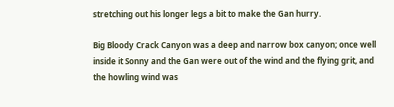stretching out his longer legs a bit to make the Gan hurry.

Big Bloody Crack Canyon was a deep and narrow box canyon; once well inside it Sonny and the Gan were out of the wind and the flying grit, and the howling wind was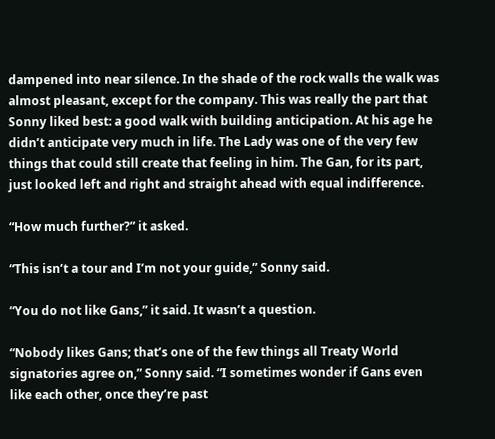dampened into near silence. In the shade of the rock walls the walk was almost pleasant, except for the company. This was really the part that Sonny liked best: a good walk with building anticipation. At his age he didn’t anticipate very much in life. The Lady was one of the very few things that could still create that feeling in him. The Gan, for its part, just looked left and right and straight ahead with equal indifference.

“How much further?” it asked.

“This isn’t a tour and I’m not your guide,” Sonny said.

“You do not like Gans,” it said. It wasn’t a question.

“Nobody likes Gans; that’s one of the few things all Treaty World signatories agree on,” Sonny said. “I sometimes wonder if Gans even like each other, once they’re past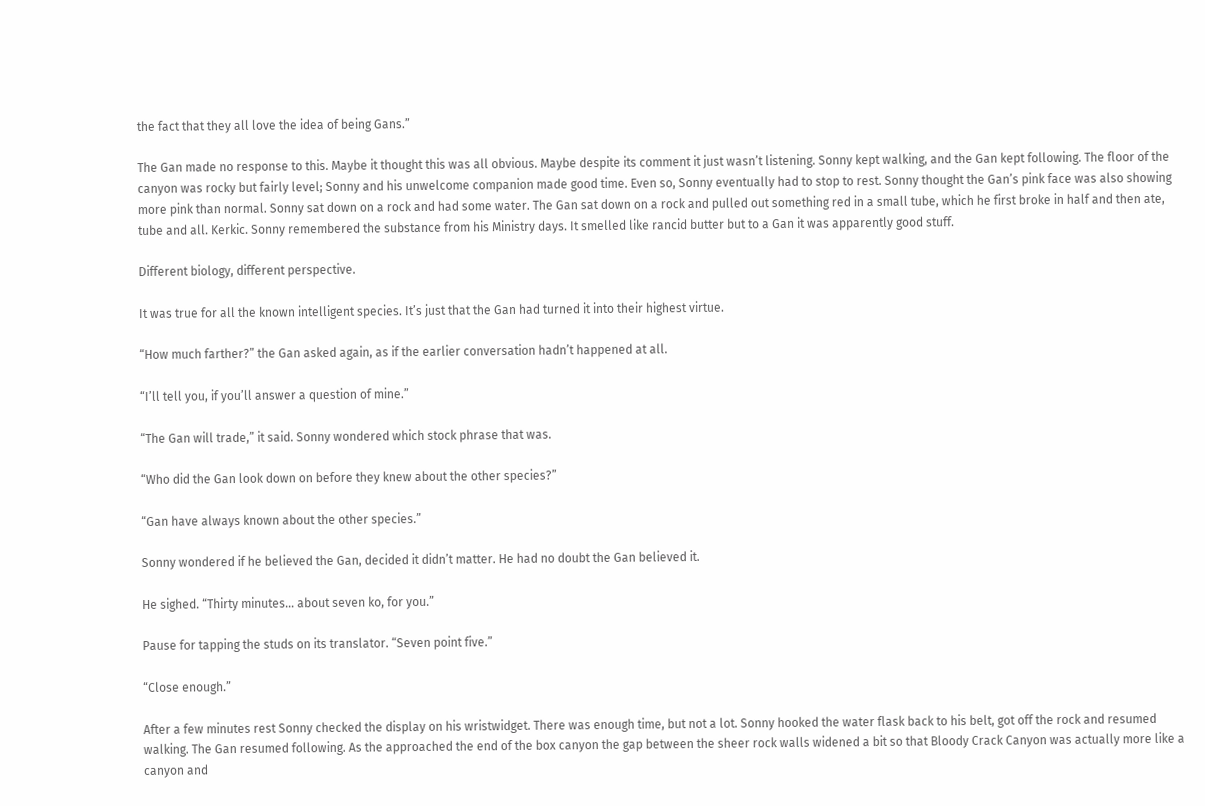the fact that they all love the idea of being Gans.”

The Gan made no response to this. Maybe it thought this was all obvious. Maybe despite its comment it just wasn’t listening. Sonny kept walking, and the Gan kept following. The floor of the canyon was rocky but fairly level; Sonny and his unwelcome companion made good time. Even so, Sonny eventually had to stop to rest. Sonny thought the Gan’s pink face was also showing more pink than normal. Sonny sat down on a rock and had some water. The Gan sat down on a rock and pulled out something red in a small tube, which he first broke in half and then ate, tube and all. Kerkic. Sonny remembered the substance from his Ministry days. It smelled like rancid butter but to a Gan it was apparently good stuff.

Different biology, different perspective.

It was true for all the known intelligent species. It’s just that the Gan had turned it into their highest virtue.

“How much farther?” the Gan asked again, as if the earlier conversation hadn’t happened at all.

“I’ll tell you, if you’ll answer a question of mine.”

“The Gan will trade,” it said. Sonny wondered which stock phrase that was.

“Who did the Gan look down on before they knew about the other species?”

“Gan have always known about the other species.”

Sonny wondered if he believed the Gan, decided it didn’t matter. He had no doubt the Gan believed it.

He sighed. “Thirty minutes… about seven ko, for you.”

Pause for tapping the studs on its translator. “Seven point five.”

“Close enough.”

After a few minutes rest Sonny checked the display on his wristwidget. There was enough time, but not a lot. Sonny hooked the water flask back to his belt, got off the rock and resumed walking. The Gan resumed following. As the approached the end of the box canyon the gap between the sheer rock walls widened a bit so that Bloody Crack Canyon was actually more like a canyon and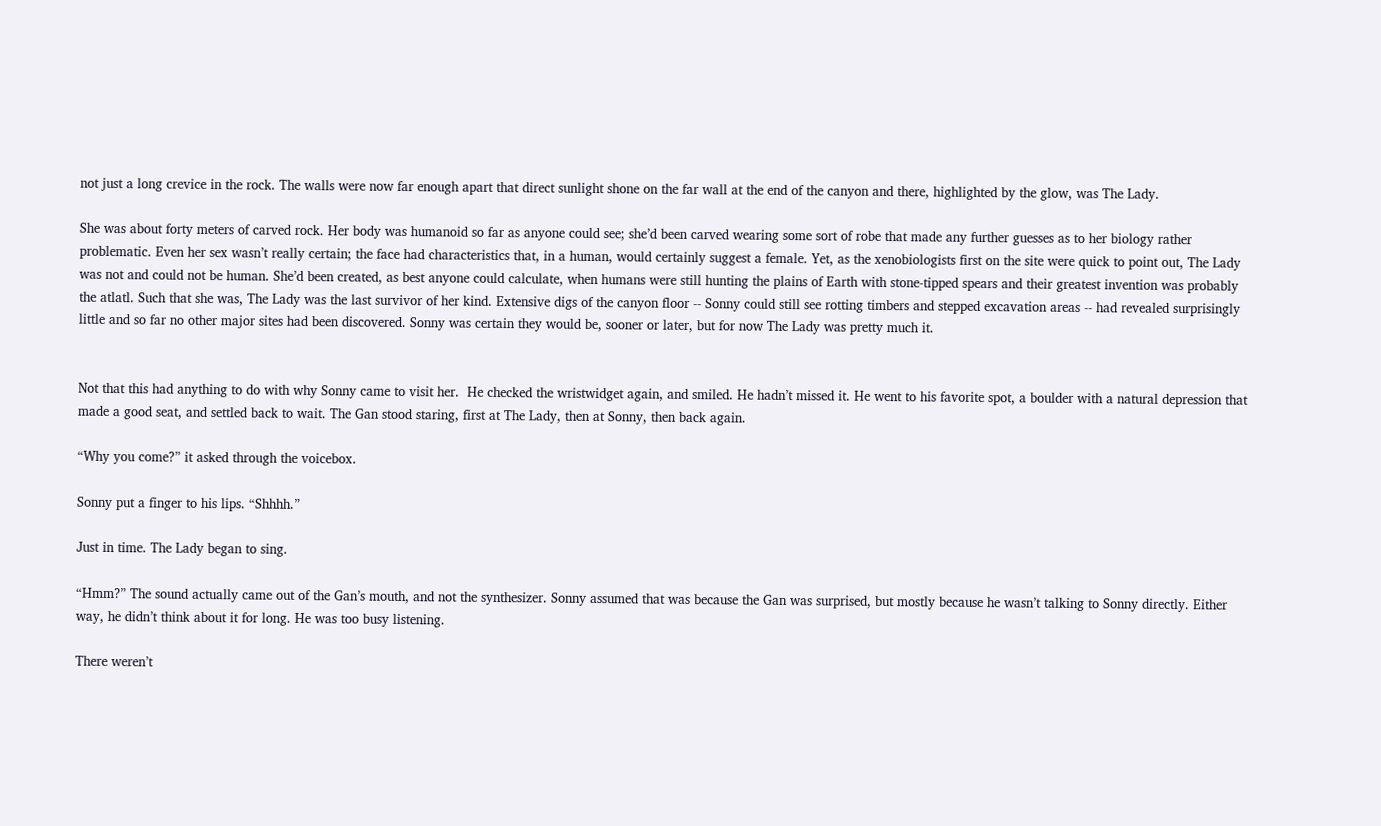not just a long crevice in the rock. The walls were now far enough apart that direct sunlight shone on the far wall at the end of the canyon and there, highlighted by the glow, was The Lady.

She was about forty meters of carved rock. Her body was humanoid so far as anyone could see; she’d been carved wearing some sort of robe that made any further guesses as to her biology rather problematic. Even her sex wasn’t really certain; the face had characteristics that, in a human, would certainly suggest a female. Yet, as the xenobiologists first on the site were quick to point out, The Lady was not and could not be human. She’d been created, as best anyone could calculate, when humans were still hunting the plains of Earth with stone‑tipped spears and their greatest invention was probably the atlatl. Such that she was, The Lady was the last survivor of her kind. Extensive digs of the canyon floor ‑‑ Sonny could still see rotting timbers and stepped excavation areas ‑‑ had revealed surprisingly little and so far no other major sites had been discovered. Sonny was certain they would be, sooner or later, but for now The Lady was pretty much it.


Not that this had anything to do with why Sonny came to visit her.  He checked the wristwidget again, and smiled. He hadn’t missed it. He went to his favorite spot, a boulder with a natural depression that made a good seat, and settled back to wait. The Gan stood staring, first at The Lady, then at Sonny, then back again.

“Why you come?” it asked through the voicebox.

Sonny put a finger to his lips. “Shhhh.”

Just in time. The Lady began to sing.

“Hmm?” The sound actually came out of the Gan’s mouth, and not the synthesizer. Sonny assumed that was because the Gan was surprised, but mostly because he wasn’t talking to Sonny directly. Either way, he didn’t think about it for long. He was too busy listening.

There weren’t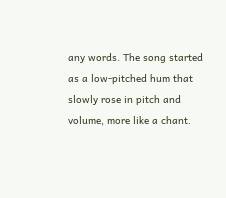any words. The song started as a low‑pitched hum that slowly rose in pitch and volume, more like a chant.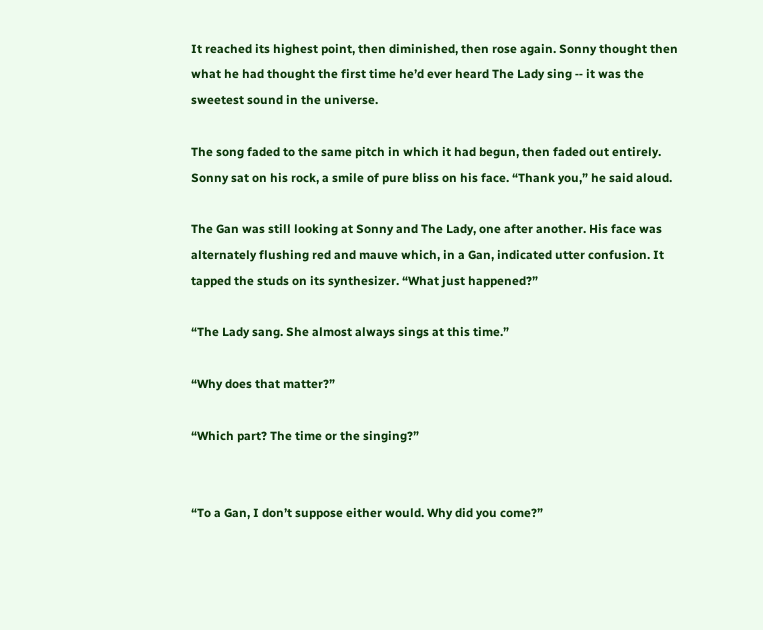It reached its highest point, then diminished, then rose again. Sonny thought then what he had thought the first time he’d ever heard The Lady sing ‑‑ it was the sweetest sound in the universe.

The song faded to the same pitch in which it had begun, then faded out entirely. Sonny sat on his rock, a smile of pure bliss on his face. “Thank you,” he said aloud.

The Gan was still looking at Sonny and The Lady, one after another. His face was alternately flushing red and mauve which, in a Gan, indicated utter confusion. It tapped the studs on its synthesizer. “What just happened?”

“The Lady sang. She almost always sings at this time.”

“Why does that matter?”

“Which part? The time or the singing?”


“To a Gan, I don’t suppose either would. Why did you come?”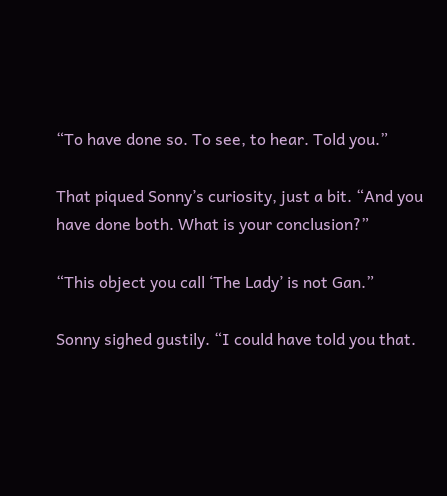“To have done so. To see, to hear. Told you.”

That piqued Sonny’s curiosity, just a bit. “And you have done both. What is your conclusion?”

“This object you call ‘The Lady’ is not Gan.”

Sonny sighed gustily. “I could have told you that.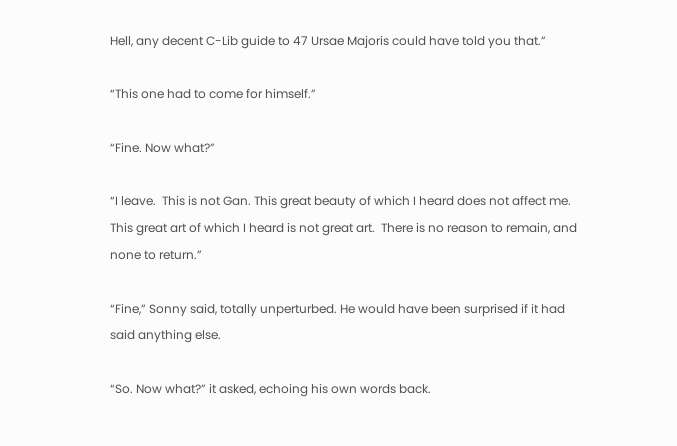Hell, any decent C-Lib guide to 47 Ursae Majoris could have told you that.”

“This one had to come for himself.”

“Fine. Now what?”

“I leave.  This is not Gan. This great beauty of which I heard does not affect me. This great art of which I heard is not great art.  There is no reason to remain, and none to return.”

“Fine,” Sonny said, totally unperturbed. He would have been surprised if it had said anything else.

“So. Now what?” it asked, echoing his own words back.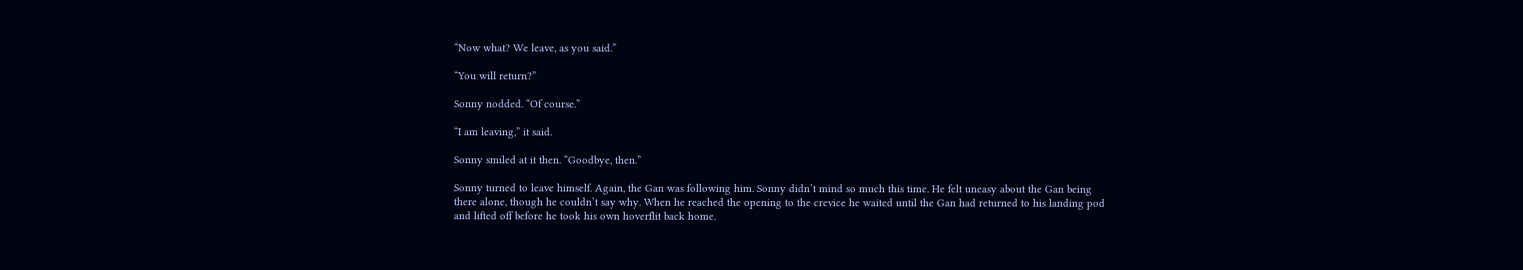“Now what? We leave, as you said.”

“You will return?”

Sonny nodded. “Of course.”

“I am leaving,” it said.

Sonny smiled at it then. “Goodbye, then.”

Sonny turned to leave himself. Again, the Gan was following him. Sonny didn’t mind so much this time. He felt uneasy about the Gan being there alone, though he couldn’t say why. When he reached the opening to the crevice he waited until the Gan had returned to his landing pod and lifted off before he took his own hoverflit back home.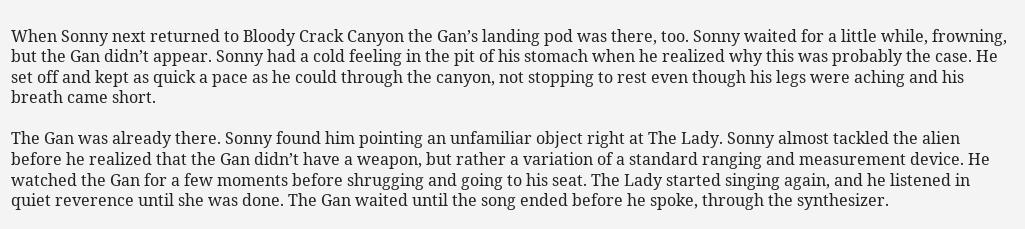When Sonny next returned to Bloody Crack Canyon the Gan’s landing pod was there, too. Sonny waited for a little while, frowning, but the Gan didn’t appear. Sonny had a cold feeling in the pit of his stomach when he realized why this was probably the case. He set off and kept as quick a pace as he could through the canyon, not stopping to rest even though his legs were aching and his breath came short.

The Gan was already there. Sonny found him pointing an unfamiliar object right at The Lady. Sonny almost tackled the alien before he realized that the Gan didn’t have a weapon, but rather a variation of a standard ranging and measurement device. He watched the Gan for a few moments before shrugging and going to his seat. The Lady started singing again, and he listened in quiet reverence until she was done. The Gan waited until the song ended before he spoke, through the synthesizer.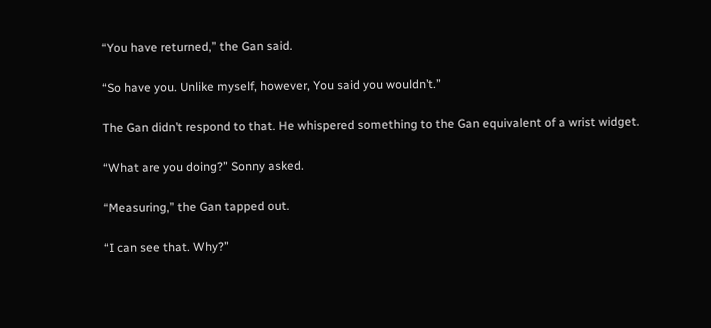“You have returned,” the Gan said.

“So have you. Unlike myself, however, You said you wouldn’t.”

The Gan didn’t respond to that. He whispered something to the Gan equivalent of a wrist widget.

“What are you doing?” Sonny asked.

“Measuring,” the Gan tapped out.

“I can see that. Why?”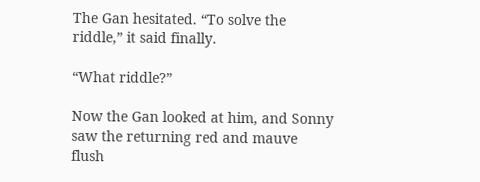The Gan hesitated. “To solve the riddle,” it said finally.

“What riddle?”

Now the Gan looked at him, and Sonny saw the returning red and mauve flush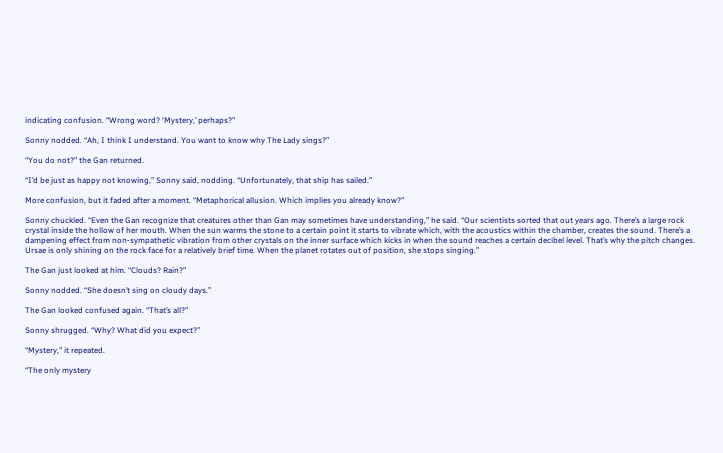indicating confusion. “Wrong word? ‘Mystery,’ perhaps?”

Sonny nodded. “Ah, I think I understand. You want to know why The Lady sings?”

“You do not?” the Gan returned.

“I’d be just as happy not knowing,” Sonny said, nodding. “Unfortunately, that ship has sailed.”

More confusion, but it faded after a moment. “Metaphorical allusion. Which implies you already know?”

Sonny chuckled. “Even the Gan recognize that creatures other than Gan may sometimes have understanding,” he said. “Our scientists sorted that out years ago. There’s a large rock crystal inside the hollow of her mouth. When the sun warms the stone to a certain point it starts to vibrate which, with the acoustics within the chamber, creates the sound. There’s a dampening effect from non‑sympathetic vibration from other crystals on the inner surface which kicks in when the sound reaches a certain decibel level. That’s why the pitch changes. Ursae is only shining on the rock face for a relatively brief time. When the planet rotates out of position, she stops singing.”

The Gan just looked at him. “Clouds? Rain?”

Sonny nodded. “She doesn’t sing on cloudy days.”

The Gan looked confused again. “That’s all?”

Sonny shrugged. “Why? What did you expect?”

“Mystery,” it repeated.

“The only mystery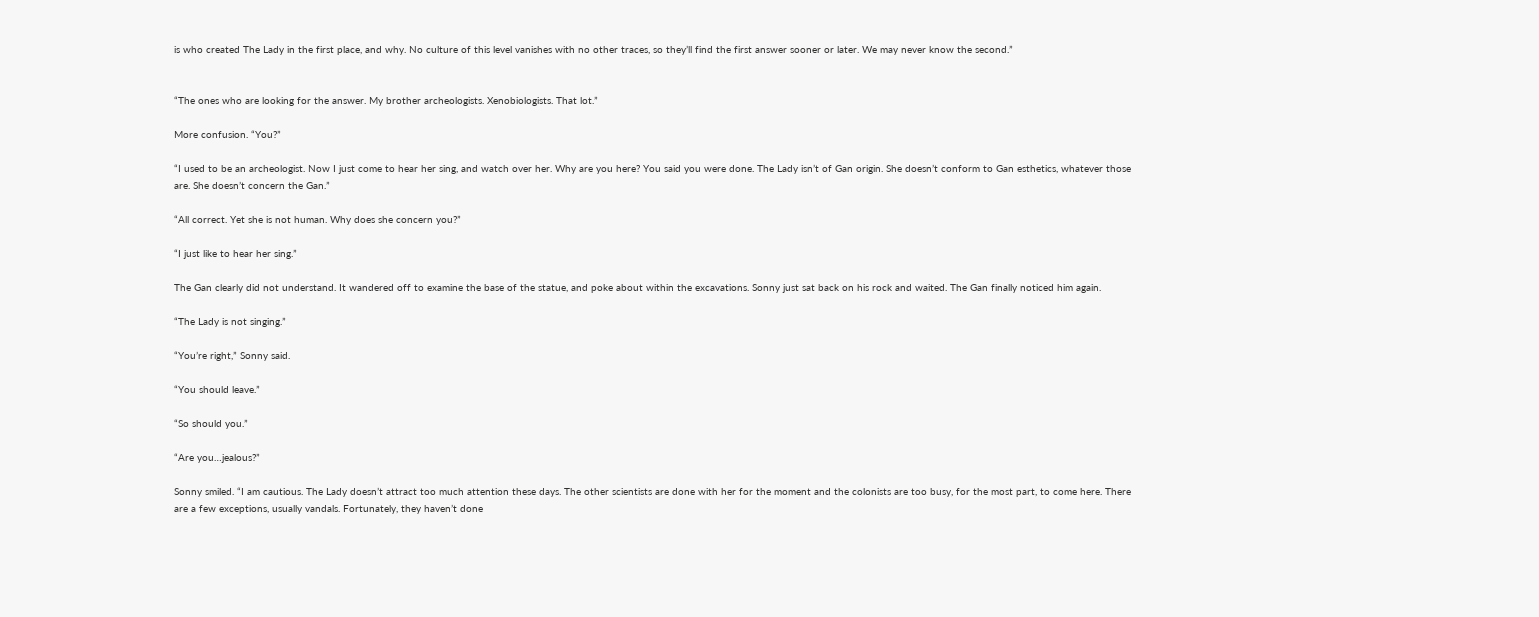is who created The Lady in the first place, and why. No culture of this level vanishes with no other traces, so they’ll find the first answer sooner or later. We may never know the second.”


“The ones who are looking for the answer. My brother archeologists. Xenobiologists. That lot.”

More confusion. “You?”

“I used to be an archeologist. Now I just come to hear her sing, and watch over her. Why are you here? You said you were done. The Lady isn’t of Gan origin. She doesn’t conform to Gan esthetics, whatever those are. She doesn’t concern the Gan.”

“All correct. Yet she is not human. Why does she concern you?”

“I just like to hear her sing.”

The Gan clearly did not understand. It wandered off to examine the base of the statue, and poke about within the excavations. Sonny just sat back on his rock and waited. The Gan finally noticed him again.

“The Lady is not singing.”

“You’re right,” Sonny said.

“You should leave.”

“So should you.”

“Are you…jealous?”

Sonny smiled. “I am cautious. The Lady doesn’t attract too much attention these days. The other scientists are done with her for the moment and the colonists are too busy, for the most part, to come here. There are a few exceptions, usually vandals. Fortunately, they haven’t done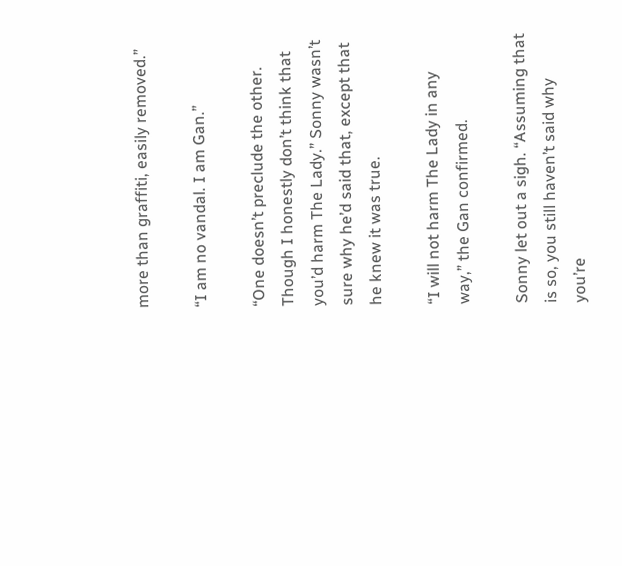more than graffiti, easily removed.”

“I am no vandal. I am Gan.”

“One doesn’t preclude the other. Though I honestly don’t think that you’d harm The Lady.” Sonny wasn’t sure why he’d said that, except that he knew it was true.

“I will not harm The Lady in any way,” the Gan confirmed.

Sonny let out a sigh. “Assuming that is so, you still haven’t said why you’re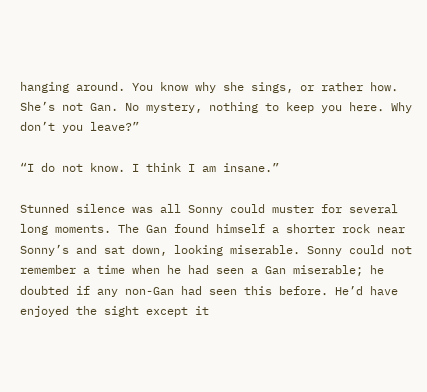hanging around. You know why she sings, or rather how. She’s not Gan. No mystery, nothing to keep you here. Why don’t you leave?”

“I do not know. I think I am insane.”

Stunned silence was all Sonny could muster for several long moments. The Gan found himself a shorter rock near Sonny’s and sat down, looking miserable. Sonny could not remember a time when he had seen a Gan miserable; he doubted if any non-Gan had seen this before. He’d have enjoyed the sight except it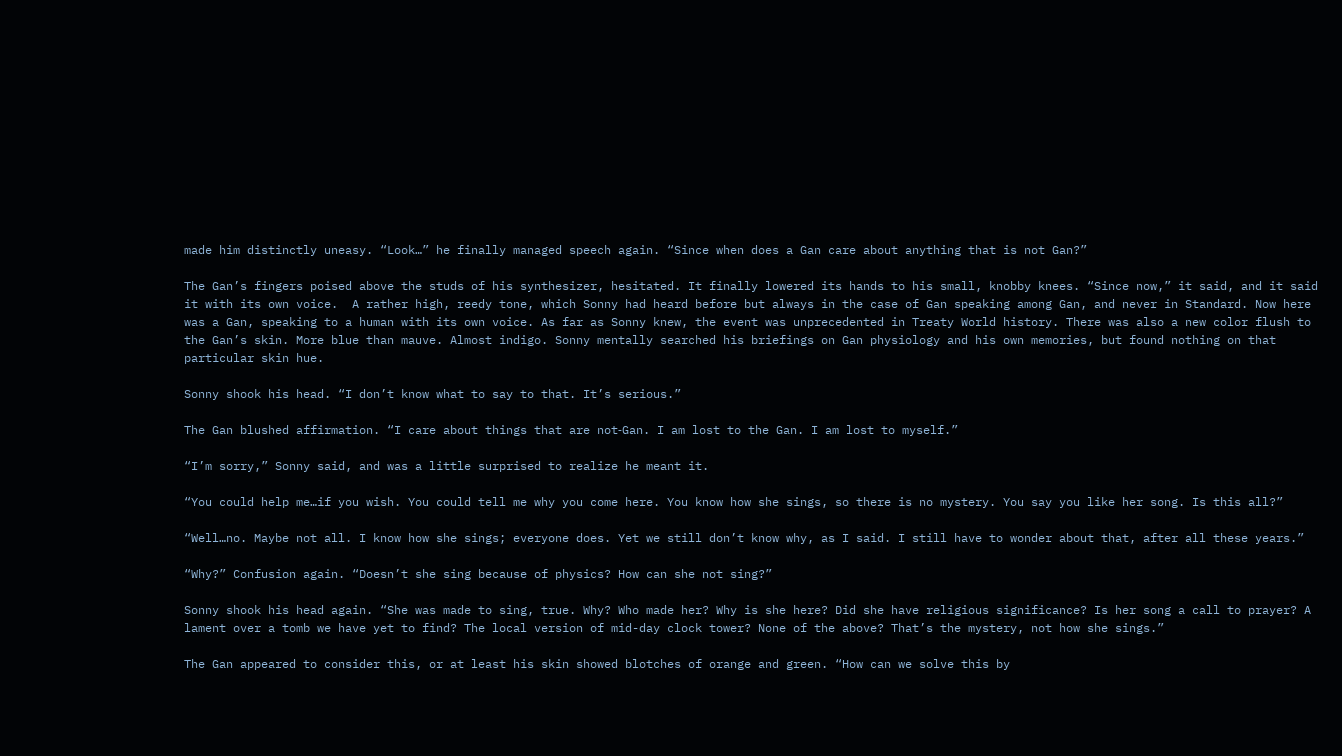made him distinctly uneasy. “Look…” he finally managed speech again. “Since when does a Gan care about anything that is not Gan?”

The Gan’s fingers poised above the studs of his synthesizer, hesitated. It finally lowered its hands to his small, knobby knees. “Since now,” it said, and it said it with its own voice.  A rather high, reedy tone, which Sonny had heard before but always in the case of Gan speaking among Gan, and never in Standard. Now here was a Gan, speaking to a human with its own voice. As far as Sonny knew, the event was unprecedented in Treaty World history. There was also a new color flush to the Gan’s skin. More blue than mauve. Almost indigo. Sonny mentally searched his briefings on Gan physiology and his own memories, but found nothing on that particular skin hue.

Sonny shook his head. “I don’t know what to say to that. It’s serious.”

The Gan blushed affirmation. “I care about things that are not‑Gan. I am lost to the Gan. I am lost to myself.”

“I’m sorry,” Sonny said, and was a little surprised to realize he meant it.

“You could help me…if you wish. You could tell me why you come here. You know how she sings, so there is no mystery. You say you like her song. Is this all?”

“Well…no. Maybe not all. I know how she sings; everyone does. Yet we still don’t know why, as I said. I still have to wonder about that, after all these years.”

“Why?” Confusion again. “Doesn’t she sing because of physics? How can she not sing?”

Sonny shook his head again. “She was made to sing, true. Why? Who made her? Why is she here? Did she have religious significance? Is her song a call to prayer? A lament over a tomb we have yet to find? The local version of mid-day clock tower? None of the above? That’s the mystery, not how she sings.”

The Gan appeared to consider this, or at least his skin showed blotches of orange and green. “How can we solve this by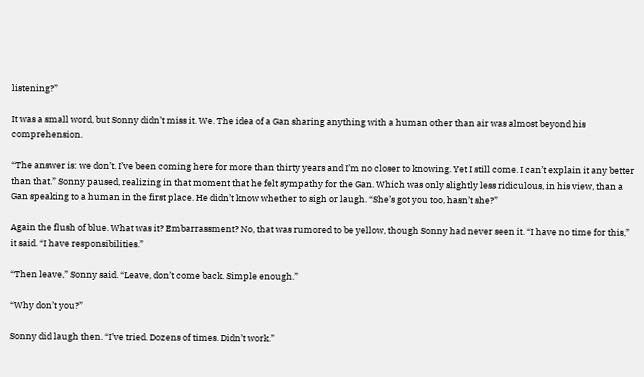listening?”

It was a small word, but Sonny didn’t miss it. We. The idea of a Gan sharing anything with a human other than air was almost beyond his comprehension.

“The answer is: we don’t. I’ve been coming here for more than thirty years and I’m no closer to knowing. Yet I still come. I can’t explain it any better than that.” Sonny paused, realizing in that moment that he felt sympathy for the Gan. Which was only slightly less ridiculous, in his view, than a Gan speaking to a human in the first place. He didn’t know whether to sigh or laugh. “She’s got you too, hasn’t she?”

Again the flush of blue. What was it? Embarrassment? No, that was rumored to be yellow, though Sonny had never seen it. “I have no time for this,” it said. “I have responsibilities.”

“Then leave,” Sonny said. “Leave, don’t come back. Simple enough.”

“Why don’t you?”

Sonny did laugh then. “I’ve tried. Dozens of times. Didn’t work.”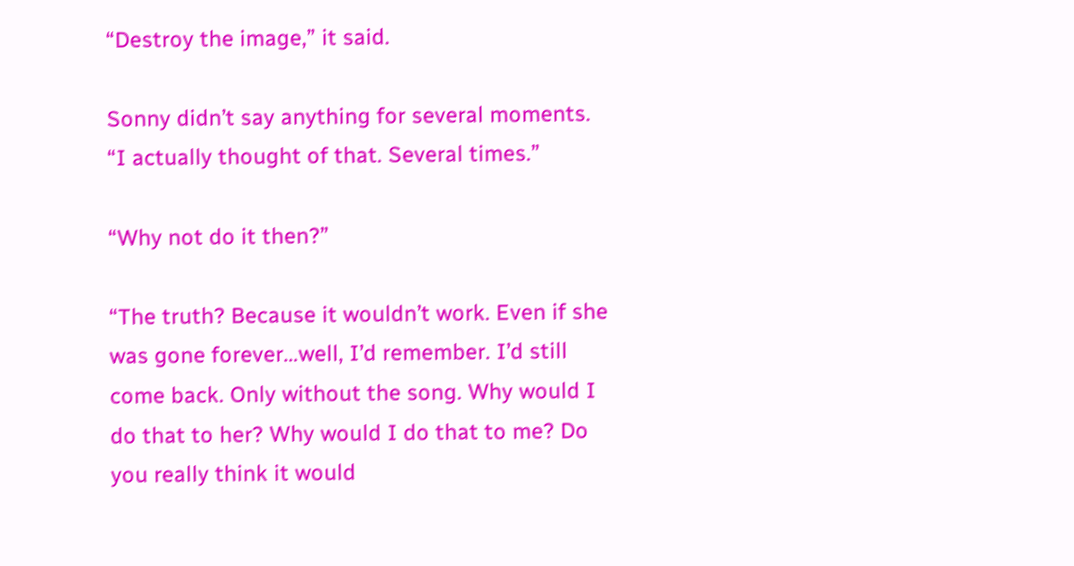“Destroy the image,” it said.

Sonny didn’t say anything for several moments. “I actually thought of that. Several times.”

“Why not do it then?”

“The truth? Because it wouldn’t work. Even if she was gone forever…well, I’d remember. I’d still come back. Only without the song. Why would I do that to her? Why would I do that to me? Do you really think it would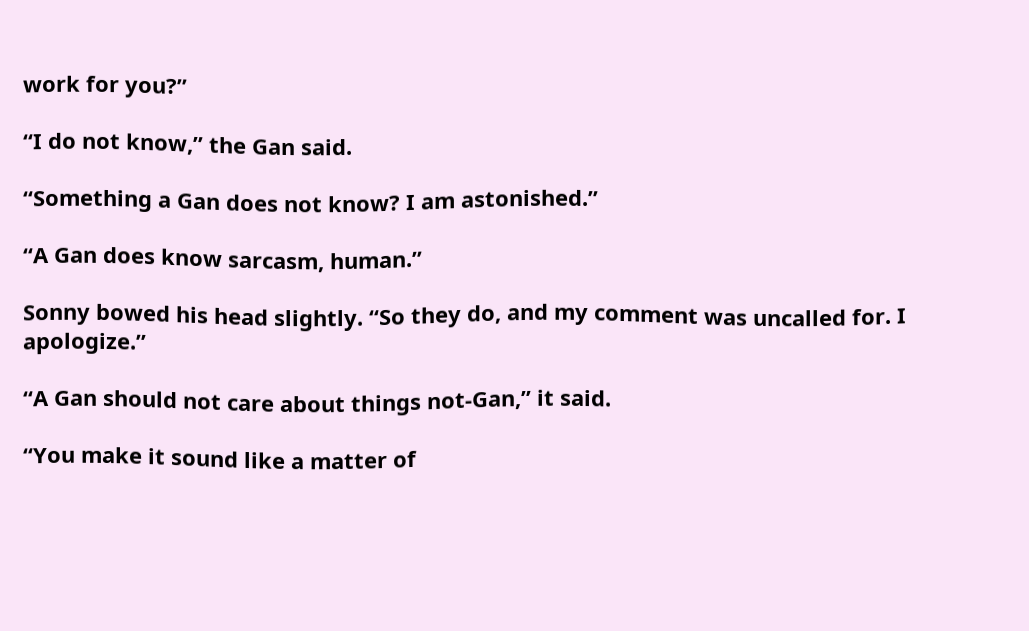work for you?”

“I do not know,” the Gan said.

“Something a Gan does not know? I am astonished.”

“A Gan does know sarcasm, human.”

Sonny bowed his head slightly. “So they do, and my comment was uncalled for. I apologize.”

“A Gan should not care about things not-Gan,” it said.

“You make it sound like a matter of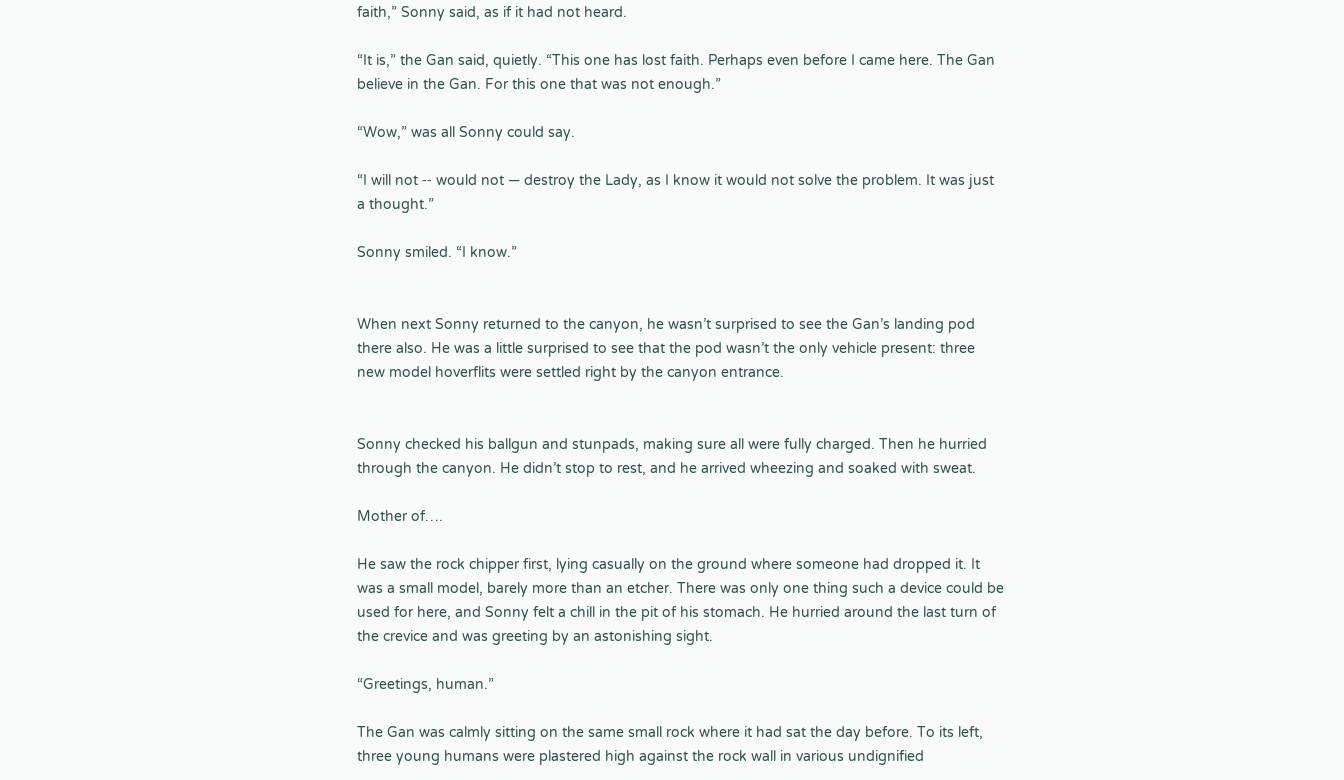faith,” Sonny said, as if it had not heard.

“It is,” the Gan said, quietly. “This one has lost faith. Perhaps even before I came here. The Gan believe in the Gan. For this one that was not enough.”

“Wow,” was all Sonny could say.

“I will not ‑‑ would not — destroy the Lady, as I know it would not solve the problem. It was just a thought.”

Sonny smiled. “I know.”


When next Sonny returned to the canyon, he wasn’t surprised to see the Gan’s landing pod there also. He was a little surprised to see that the pod wasn’t the only vehicle present: three new model hoverflits were settled right by the canyon entrance.


Sonny checked his ballgun and stunpads, making sure all were fully charged. Then he hurried through the canyon. He didn’t stop to rest, and he arrived wheezing and soaked with sweat.

Mother of….

He saw the rock chipper first, lying casually on the ground where someone had dropped it. It was a small model, barely more than an etcher. There was only one thing such a device could be used for here, and Sonny felt a chill in the pit of his stomach. He hurried around the last turn of the crevice and was greeting by an astonishing sight.

“Greetings, human.”

The Gan was calmly sitting on the same small rock where it had sat the day before. To its left, three young humans were plastered high against the rock wall in various undignified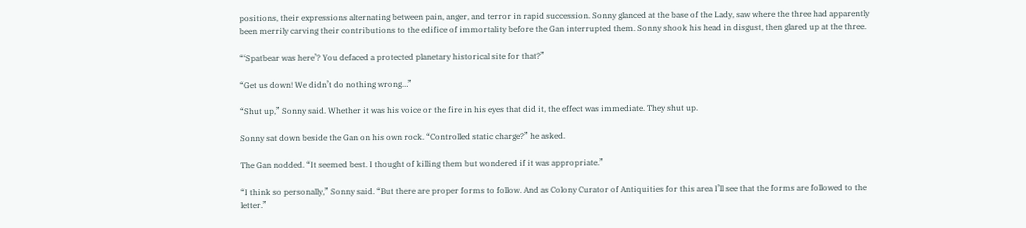positions, their expressions alternating between pain, anger, and terror in rapid succession. Sonny glanced at the base of the Lady, saw where the three had apparently been merrily carving their contributions to the edifice of immortality before the Gan interrupted them. Sonny shook his head in disgust, then glared up at the three.

“‘Spatbear was here’? You defaced a protected planetary historical site for that?”

“Get us down! We didn’t do nothing wrong…”

“Shut up,” Sonny said. Whether it was his voice or the fire in his eyes that did it, the effect was immediate. They shut up.

Sonny sat down beside the Gan on his own rock. “Controlled static charge?” he asked.

The Gan nodded. “It seemed best. I thought of killing them but wondered if it was appropriate.”

“I think so personally,” Sonny said. “But there are proper forms to follow. And as Colony Curator of Antiquities for this area I’ll see that the forms are followed to the letter.”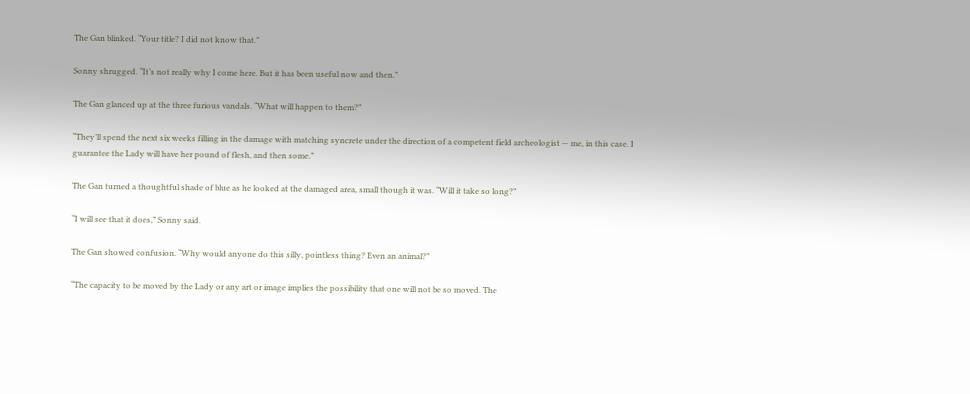The Gan blinked. “Your title? I did not know that.”

Sonny shrugged. “It’s not really why I come here. But it has been useful now and then.”

The Gan glanced up at the three furious vandals. “What will happen to them?”

“They’ll spend the next six weeks filling in the damage with matching syncrete under the direction of a competent field archeologist — me, in this case. I guarantee the Lady will have her pound of flesh, and then some.”

The Gan turned a thoughtful shade of blue as he looked at the damaged area, small though it was. “Will it take so long?”

“I will see that it does,” Sonny said.

The Gan showed confusion. “Why would anyone do this silly, pointless thing? Even an animal?”

“The capacity to be moved by the Lady or any art or image implies the possibility that one will not be so moved. The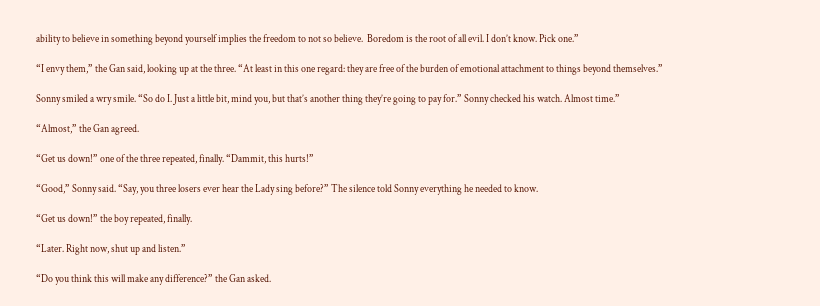ability to believe in something beyond yourself implies the freedom to not so believe.  Boredom is the root of all evil. I don’t know. Pick one.”

“I envy them,” the Gan said, looking up at the three. “At least in this one regard: they are free of the burden of emotional attachment to things beyond themselves.”

Sonny smiled a wry smile. “So do I. Just a little bit, mind you, but that’s another thing they’re going to pay for.” Sonny checked his watch. Almost time.”

“Almost,” the Gan agreed.

“Get us down!” one of the three repeated, finally. “Dammit, this hurts!”

“Good,” Sonny said. “Say, you three losers ever hear the Lady sing before?” The silence told Sonny everything he needed to know.

“Get us down!” the boy repeated, finally.

“Later. Right now, shut up and listen.”

“Do you think this will make any difference?” the Gan asked.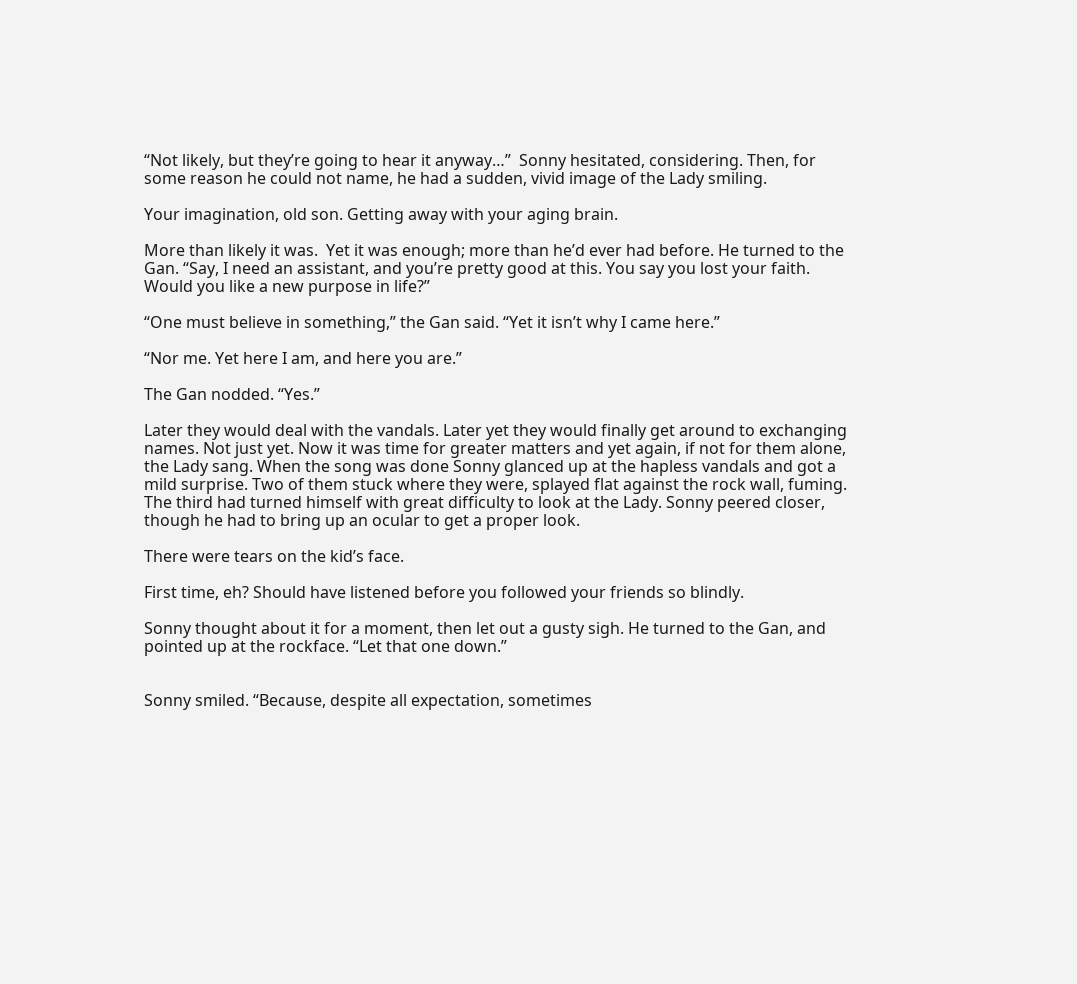“Not likely, but they’re going to hear it anyway…”  Sonny hesitated, considering. Then, for some reason he could not name, he had a sudden, vivid image of the Lady smiling.

Your imagination, old son. Getting away with your aging brain.

More than likely it was.  Yet it was enough; more than he’d ever had before. He turned to the Gan. “Say, I need an assistant, and you’re pretty good at this. You say you lost your faith. Would you like a new purpose in life?”

“One must believe in something,” the Gan said. “Yet it isn’t why I came here.”

“Nor me. Yet here I am, and here you are.”

The Gan nodded. “Yes.”

Later they would deal with the vandals. Later yet they would finally get around to exchanging names. Not just yet. Now it was time for greater matters and yet again, if not for them alone, the Lady sang. When the song was done Sonny glanced up at the hapless vandals and got a mild surprise. Two of them stuck where they were, splayed flat against the rock wall, fuming. The third had turned himself with great difficulty to look at the Lady. Sonny peered closer, though he had to bring up an ocular to get a proper look.

There were tears on the kid’s face.

First time, eh? Should have listened before you followed your friends so blindly.

Sonny thought about it for a moment, then let out a gusty sigh. He turned to the Gan, and pointed up at the rockface. “Let that one down.”


Sonny smiled. “Because, despite all expectation, sometimes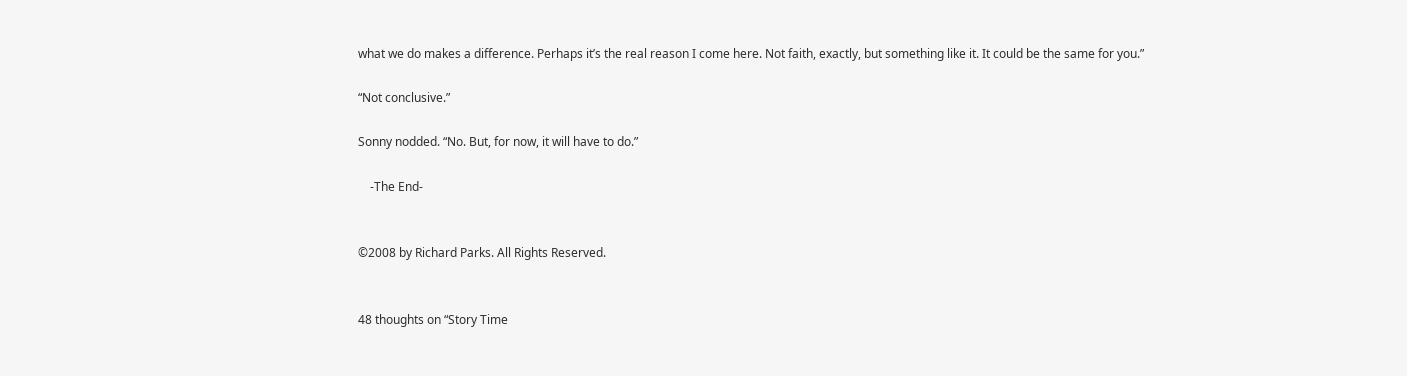what we do makes a difference. Perhaps it’s the real reason I come here. Not faith, exactly, but something like it. It could be the same for you.”

“Not conclusive.”

Sonny nodded. “No. But, for now, it will have to do.”

    -The End-


©2008 by Richard Parks. All Rights Reserved.


48 thoughts on “Story Time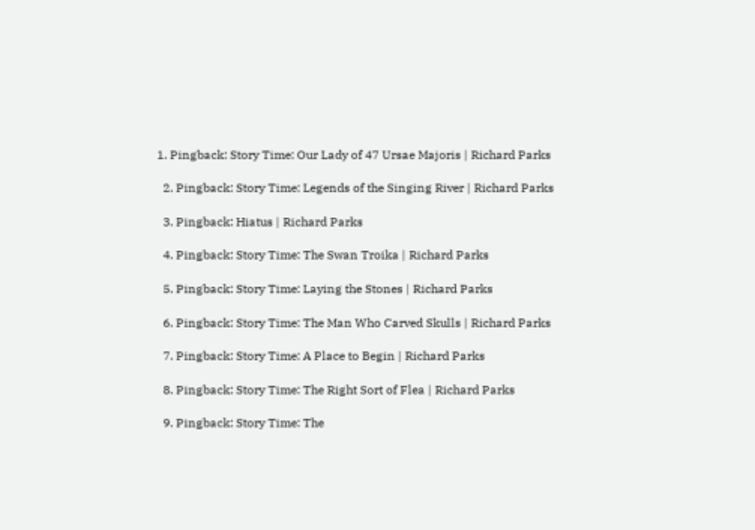1. Pingback: Story Time: Our Lady of 47 Ursae Majoris | Richard Parks

  2. Pingback: Story Time: Legends of the Singing River | Richard Parks

  3. Pingback: Hiatus | Richard Parks

  4. Pingback: Story Time: The Swan Troika | Richard Parks

  5. Pingback: Story Time: Laying the Stones | Richard Parks

  6. Pingback: Story Time: The Man Who Carved Skulls | Richard Parks

  7. Pingback: Story Time: A Place to Begin | Richard Parks

  8. Pingback: Story Time: The Right Sort of Flea | Richard Parks

  9. Pingback: Story Time: The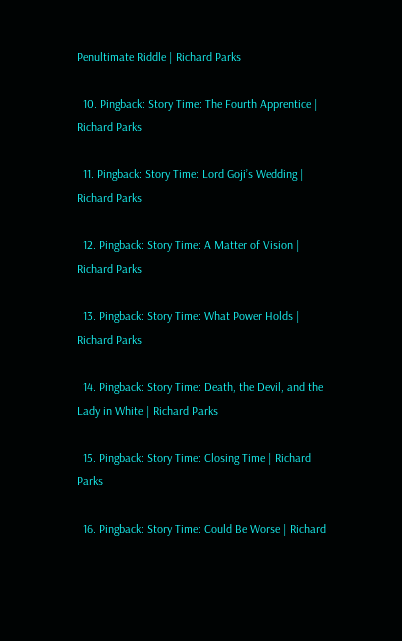Penultimate Riddle | Richard Parks

  10. Pingback: Story Time: The Fourth Apprentice | Richard Parks

  11. Pingback: Story Time: Lord Goji’s Wedding | Richard Parks

  12. Pingback: Story Time: A Matter of Vision | Richard Parks

  13. Pingback: Story Time: What Power Holds | Richard Parks

  14. Pingback: Story Time: Death, the Devil, and the Lady in White | Richard Parks

  15. Pingback: Story Time: Closing Time | Richard Parks

  16. Pingback: Story Time: Could Be Worse | Richard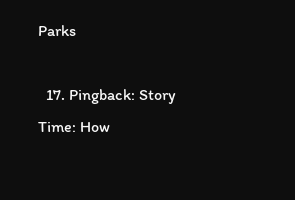Parks

  17. Pingback: Story Time: How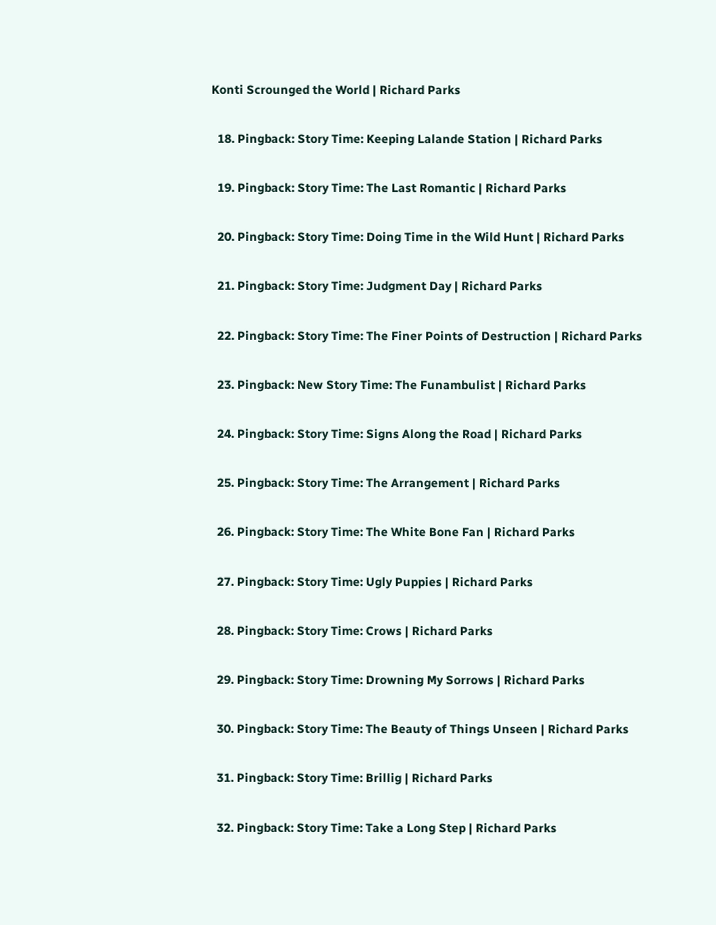Konti Scrounged the World | Richard Parks

  18. Pingback: Story Time: Keeping Lalande Station | Richard Parks

  19. Pingback: Story Time: The Last Romantic | Richard Parks

  20. Pingback: Story Time: Doing Time in the Wild Hunt | Richard Parks

  21. Pingback: Story Time: Judgment Day | Richard Parks

  22. Pingback: Story Time: The Finer Points of Destruction | Richard Parks

  23. Pingback: New Story Time: The Funambulist | Richard Parks

  24. Pingback: Story Time: Signs Along the Road | Richard Parks

  25. Pingback: Story Time: The Arrangement | Richard Parks

  26. Pingback: Story Time: The White Bone Fan | Richard Parks

  27. Pingback: Story Time: Ugly Puppies | Richard Parks

  28. Pingback: Story Time: Crows | Richard Parks

  29. Pingback: Story Time: Drowning My Sorrows | Richard Parks

  30. Pingback: Story Time: The Beauty of Things Unseen | Richard Parks

  31. Pingback: Story Time: Brillig | Richard Parks

  32. Pingback: Story Time: Take a Long Step | Richard Parks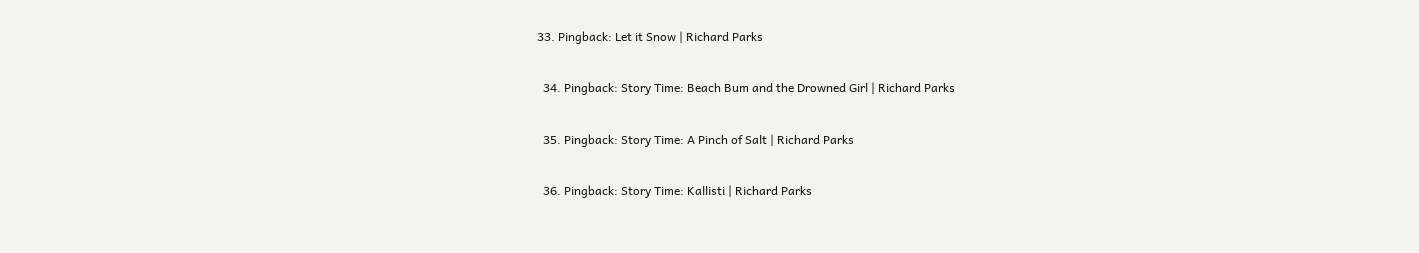33. Pingback: Let it Snow | Richard Parks

  34. Pingback: Story Time: Beach Bum and the Drowned Girl | Richard Parks

  35. Pingback: Story Time: A Pinch of Salt | Richard Parks

  36. Pingback: Story Time: Kallisti | Richard Parks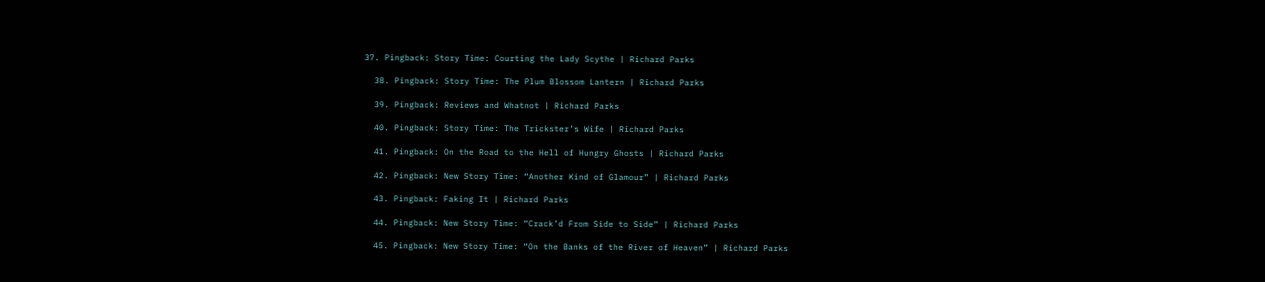37. Pingback: Story Time: Courting the Lady Scythe | Richard Parks

  38. Pingback: Story Time: The Plum Blossom Lantern | Richard Parks

  39. Pingback: Reviews and Whatnot | Richard Parks

  40. Pingback: Story Time: The Trickster’s Wife | Richard Parks

  41. Pingback: On the Road to the Hell of Hungry Ghosts | Richard Parks

  42. Pingback: New Story Time: “Another Kind of Glamour” | Richard Parks

  43. Pingback: Faking It | Richard Parks

  44. Pingback: New Story Time: “Crack’d From Side to Side” | Richard Parks

  45. Pingback: New Story Time: “On the Banks of the River of Heaven” | Richard Parks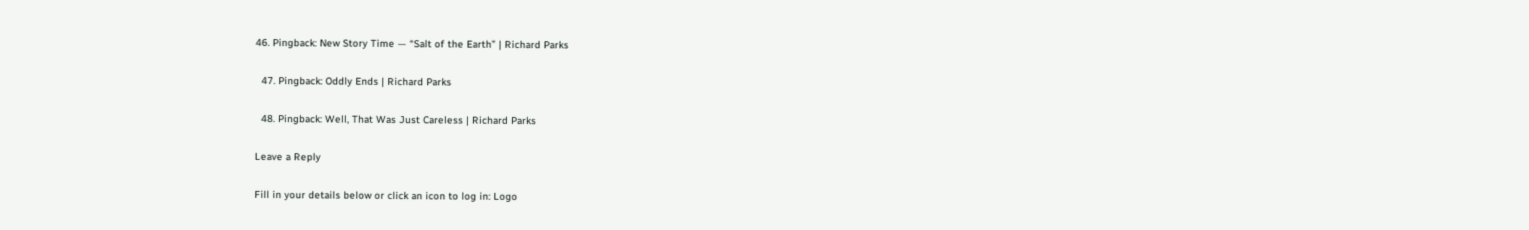46. Pingback: New Story Time — “Salt of the Earth” | Richard Parks

  47. Pingback: Oddly Ends | Richard Parks

  48. Pingback: Well, That Was Just Careless | Richard Parks

Leave a Reply

Fill in your details below or click an icon to log in: Logo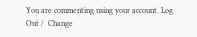You are commenting using your account. Log Out /  Change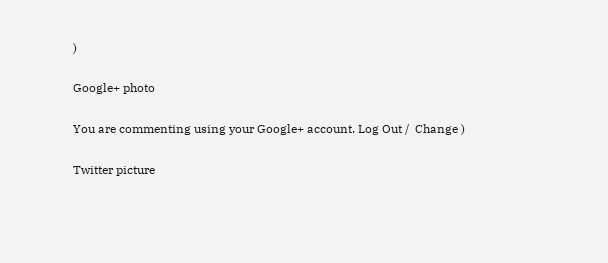)

Google+ photo

You are commenting using your Google+ account. Log Out /  Change )

Twitter picture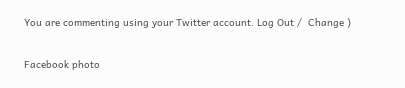You are commenting using your Twitter account. Log Out /  Change )

Facebook photo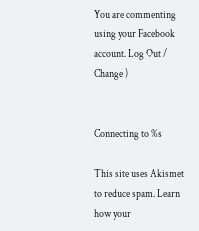You are commenting using your Facebook account. Log Out /  Change )


Connecting to %s

This site uses Akismet to reduce spam. Learn how your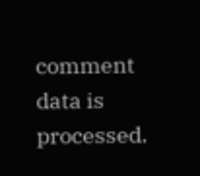comment data is processed.